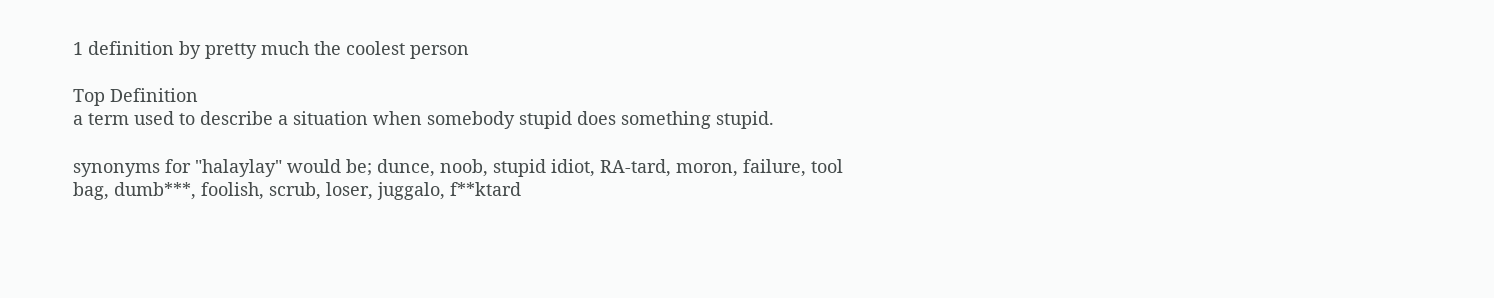1 definition by pretty much the coolest person

Top Definition
a term used to describe a situation when somebody stupid does something stupid.

synonyms for "halaylay" would be; dunce, noob, stupid idiot, RA-tard, moron, failure, tool bag, dumb***, foolish, scrub, loser, juggalo, f**ktard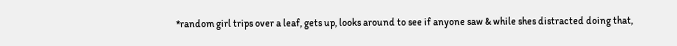*random girl trips over a leaf, gets up, looks around to see if anyone saw & while shes distracted doing that,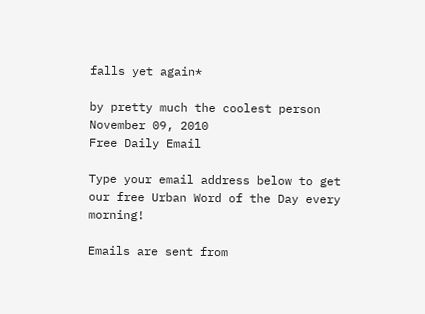falls yet again*

by pretty much the coolest person November 09, 2010
Free Daily Email

Type your email address below to get our free Urban Word of the Day every morning!

Emails are sent from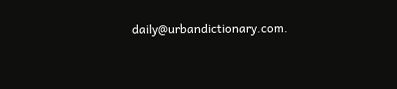daily@urbandictionary.com.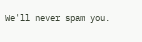We'll never spam you.